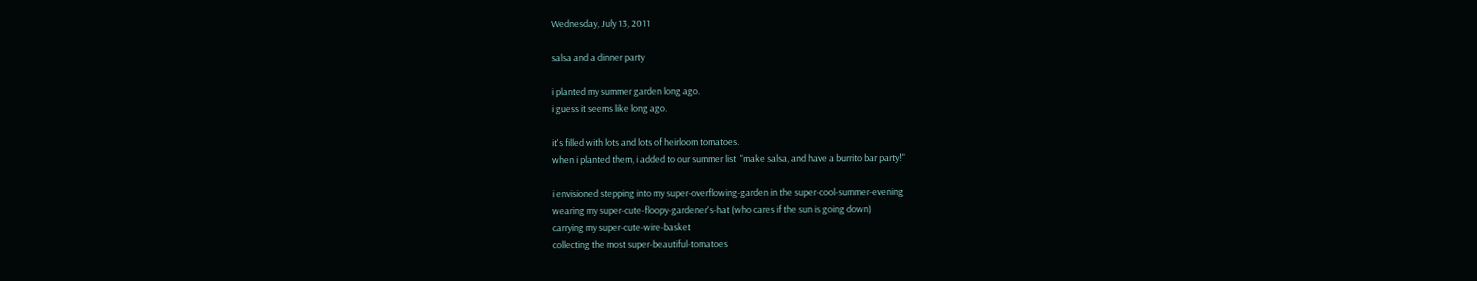Wednesday, July 13, 2011

salsa and a dinner party

i planted my summer garden long ago.
i guess it seems like long ago.

it's filled with lots and lots of heirloom tomatoes.
when i planted them, i added to our summer list  "make salsa, and have a burrito bar party!"

i envisioned stepping into my super-overflowing-garden in the super-cool-summer-evening
wearing my super-cute-floopy-gardener's-hat (who cares if the sun is going down)
carrying my super-cute-wire-basket
collecting the most super-beautiful-tomatoes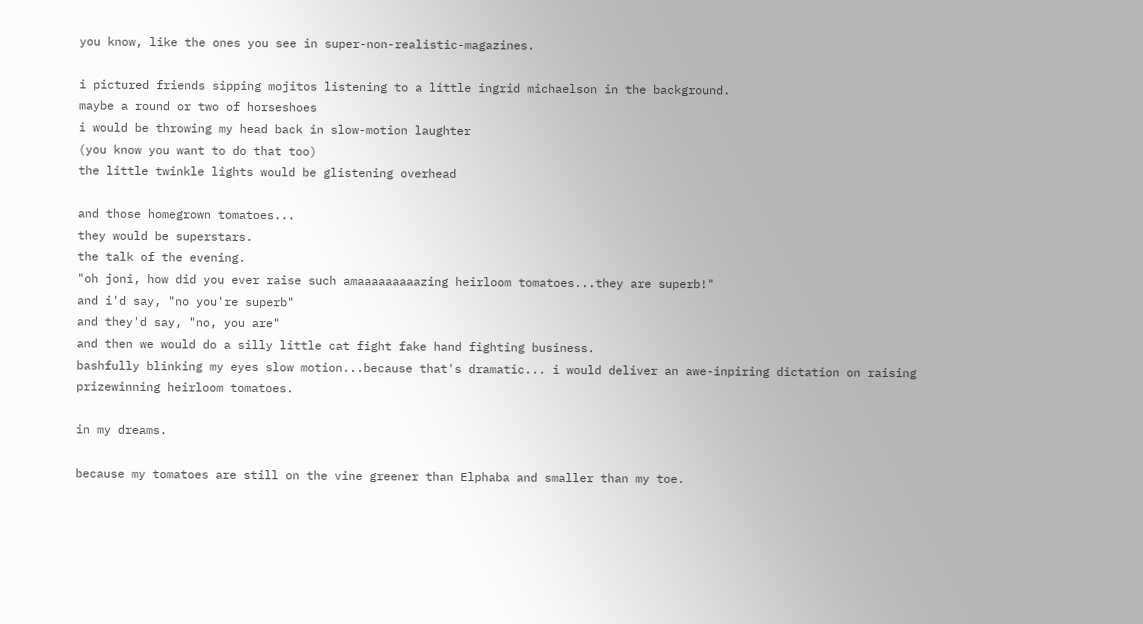you know, like the ones you see in super-non-realistic-magazines.

i pictured friends sipping mojitos listening to a little ingrid michaelson in the background.
maybe a round or two of horseshoes
i would be throwing my head back in slow-motion laughter
(you know you want to do that too)
the little twinkle lights would be glistening overhead

and those homegrown tomatoes...
they would be superstars.
the talk of the evening.
"oh joni, how did you ever raise such amaaaaaaaaazing heirloom tomatoes...they are superb!"
and i'd say, "no you're superb"
and they'd say, "no, you are"
and then we would do a silly little cat fight fake hand fighting business.
bashfully blinking my eyes slow motion...because that's dramatic... i would deliver an awe-inpiring dictation on raising prizewinning heirloom tomatoes.

in my dreams.

because my tomatoes are still on the vine greener than Elphaba and smaller than my toe.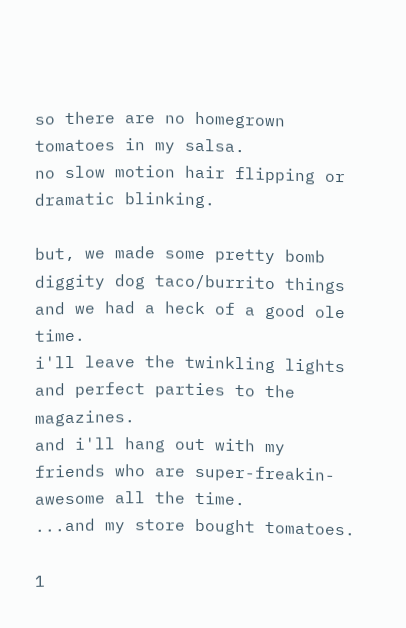so there are no homegrown tomatoes in my salsa.
no slow motion hair flipping or dramatic blinking.

but, we made some pretty bomb diggity dog taco/burrito things and we had a heck of a good ole time.
i'll leave the twinkling lights and perfect parties to the magazines.
and i'll hang out with my friends who are super-freakin-awesome all the time.
...and my store bought tomatoes.

1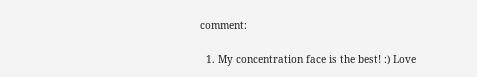comment:

  1. My concentration face is the best! :) Love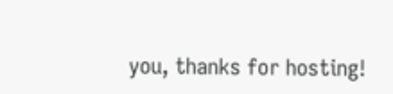you, thanks for hosting!